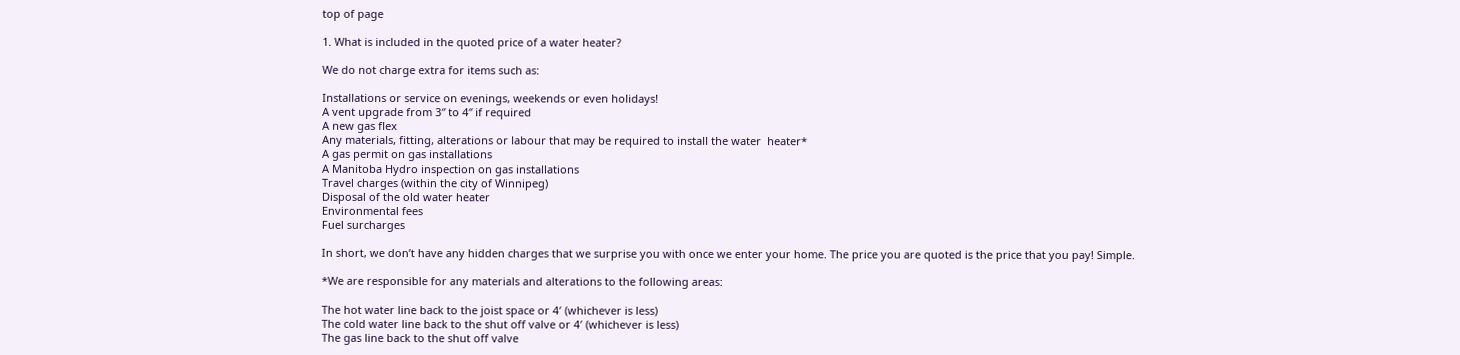top of page

1. What is included in the quoted price of a water heater?

We do not charge extra for items such as:

Installations or service on evenings, weekends or even holidays!
A vent upgrade from 3″ to 4″ if required
A new gas flex
Any materials, fitting, alterations or labour that may be required to install the water  heater*
A gas permit on gas installations
A Manitoba Hydro inspection on gas installations
Travel charges (within the city of Winnipeg)
Disposal of the old water heater
Environmental fees
Fuel surcharges

In short, we don’t have any hidden charges that we surprise you with once we enter your home. The price you are quoted is the price that you pay! Simple.

*We are responsible for any materials and alterations to the following areas:

The hot water line back to the joist space or 4′ (whichever is less)
The cold water line back to the shut off valve or 4′ (whichever is less)
The gas line back to the shut off valve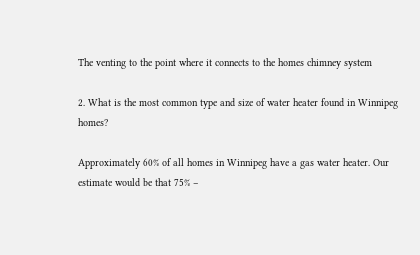The venting to the point where it connects to the homes chimney system

2. What is the most common type and size of water heater found in Winnipeg homes?

Approximately 60% of all homes in Winnipeg have a gas water heater. Our estimate would be that 75% –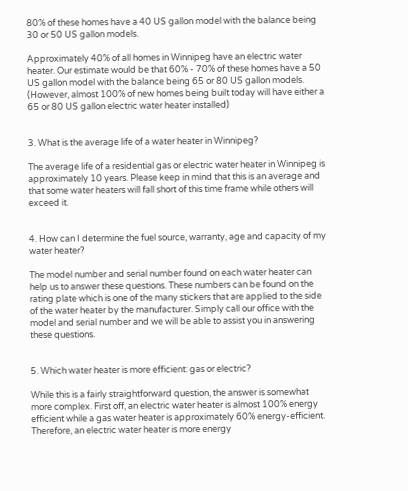80% of these homes have a 40 US gallon model with the balance being 30 or 50 US gallon models.

Approximately 40% of all homes in Winnipeg have an electric water heater. Our estimate would be that 60% - 70% of these homes have a 50 US gallon model with the balance being 65 or 80 US gallon models. (However, almost 100% of new homes being built today will have either a 65 or 80 US gallon electric water heater installed)


3. What is the average life of a water heater in Winnipeg?

The average life of a residential gas or electric water heater in Winnipeg is approximately 10 years. Please keep in mind that this is an average and that some water heaters will fall short of this time frame while others will exceed it.


4. How can I determine the fuel source, warranty, age and capacity of my water heater?

The model number and serial number found on each water heater can help us to answer these questions. These numbers can be found on the rating plate which is one of the many stickers that are applied to the side of the water heater by the manufacturer. Simply call our office with the model and serial number and we will be able to assist you in answering these questions.


5. Which water heater is more efficient: gas or electric?

While this is a fairly straightforward question, the answer is somewhat more complex. First off, an electric water heater is almost 100% energy efficient while a gas water heater is approximately 60% energy-efficient. Therefore, an electric water heater is more energy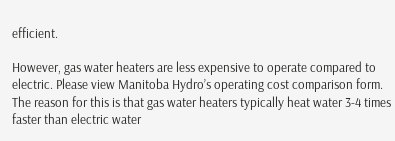efficient.

However, gas water heaters are less expensive to operate compared to electric. Please view Manitoba Hydro’s operating cost comparison form. The reason for this is that gas water heaters typically heat water 3-4 times faster than electric water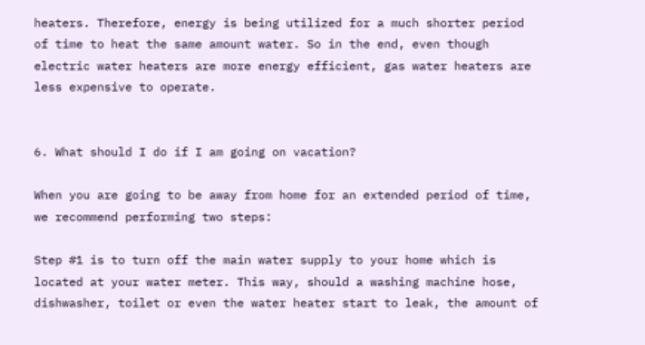heaters. Therefore, energy is being utilized for a much shorter period of time to heat the same amount water. So in the end, even though electric water heaters are more energy efficient, gas water heaters are less expensive to operate.


6. What should I do if I am going on vacation?

When you are going to be away from home for an extended period of time, we recommend performing two steps:

Step #1 is to turn off the main water supply to your home which is located at your water meter. This way, should a washing machine hose, dishwasher, toilet or even the water heater start to leak, the amount of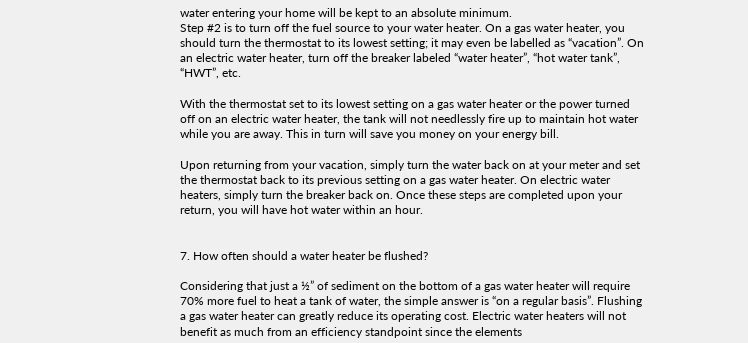water entering your home will be kept to an absolute minimum.
Step #2 is to turn off the fuel source to your water heater. On a gas water heater, you should turn the thermostat to its lowest setting; it may even be labelled as “vacation”. On an electric water heater, turn off the breaker labeled “water heater”, “hot water tank”, “HWT”, etc.

With the thermostat set to its lowest setting on a gas water heater or the power turned off on an electric water heater, the tank will not needlessly fire up to maintain hot water while you are away. This in turn will save you money on your energy bill.

Upon returning from your vacation, simply turn the water back on at your meter and set the thermostat back to its previous setting on a gas water heater. On electric water heaters, simply turn the breaker back on. Once these steps are completed upon your return, you will have hot water within an hour.


7. How often should a water heater be flushed?

Considering that just a ½” of sediment on the bottom of a gas water heater will require 70% more fuel to heat a tank of water, the simple answer is “on a regular basis”. Flushing a gas water heater can greatly reduce its operating cost. Electric water heaters will not benefit as much from an efficiency standpoint since the elements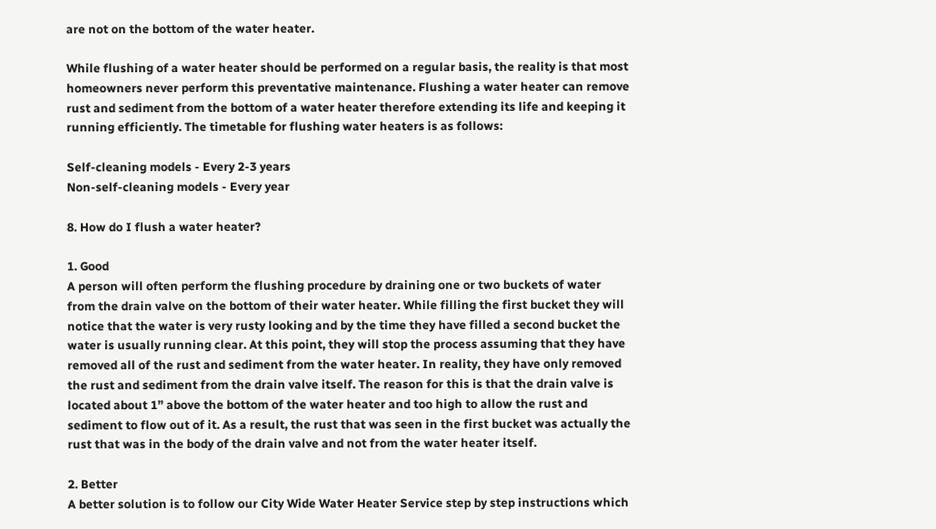are not on the bottom of the water heater.

While flushing of a water heater should be performed on a regular basis, the reality is that most homeowners never perform this preventative maintenance. Flushing a water heater can remove rust and sediment from the bottom of a water heater therefore extending its life and keeping it running efficiently. The timetable for flushing water heaters is as follows:

Self-cleaning models - Every 2-3 years
Non-self-cleaning models - Every year

8. How do I flush a water heater?

1. Good
A person will often perform the flushing procedure by draining one or two buckets of water from the drain valve on the bottom of their water heater. While filling the first bucket they will notice that the water is very rusty looking and by the time they have filled a second bucket the water is usually running clear. At this point, they will stop the process assuming that they have removed all of the rust and sediment from the water heater. In reality, they have only removed the rust and sediment from the drain valve itself. The reason for this is that the drain valve is located about 1” above the bottom of the water heater and too high to allow the rust and sediment to flow out of it. As a result, the rust that was seen in the first bucket was actually the rust that was in the body of the drain valve and not from the water heater itself.

2. Better
A better solution is to follow our City Wide Water Heater Service step by step instructions which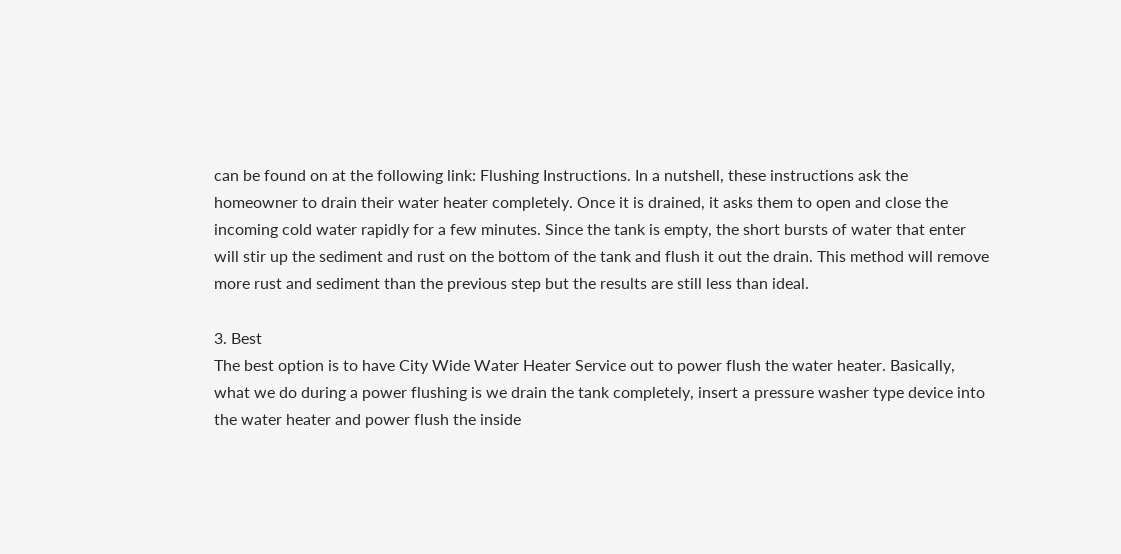can be found on at the following link: Flushing Instructions. In a nutshell, these instructions ask the homeowner to drain their water heater completely. Once it is drained, it asks them to open and close the incoming cold water rapidly for a few minutes. Since the tank is empty, the short bursts of water that enter will stir up the sediment and rust on the bottom of the tank and flush it out the drain. This method will remove more rust and sediment than the previous step but the results are still less than ideal.

3. Best
The best option is to have City Wide Water Heater Service out to power flush the water heater. Basically, what we do during a power flushing is we drain the tank completely, insert a pressure washer type device into the water heater and power flush the inside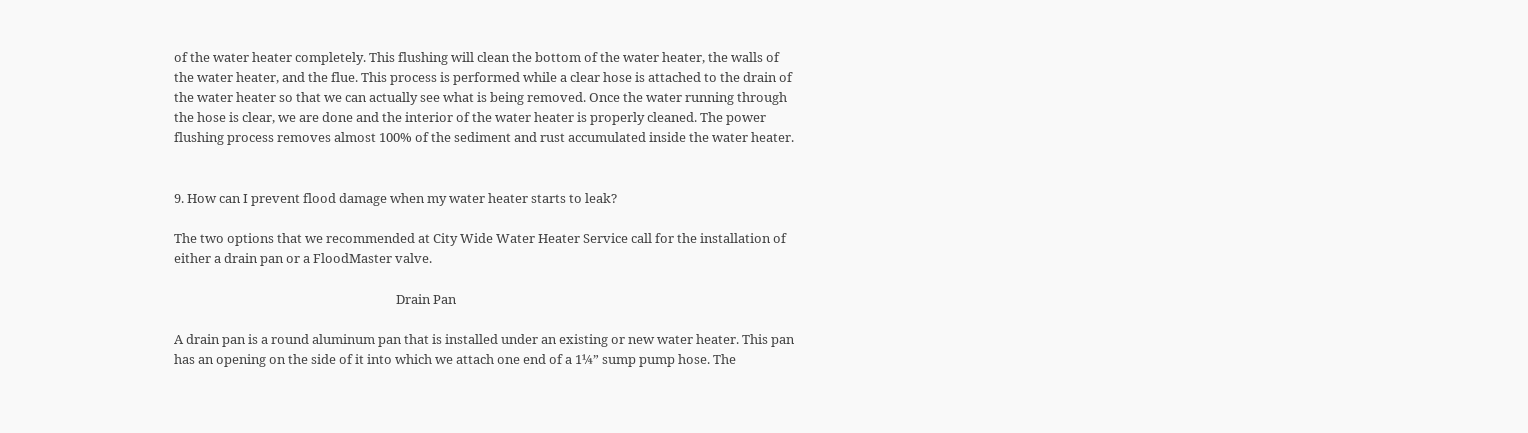of the water heater completely. This flushing will clean the bottom of the water heater, the walls of the water heater, and the flue. This process is performed while a clear hose is attached to the drain of the water heater so that we can actually see what is being removed. Once the water running through the hose is clear, we are done and the interior of the water heater is properly cleaned. The power flushing process removes almost 100% of the sediment and rust accumulated inside the water heater.


9. How can I prevent flood damage when my water heater starts to leak?

The two options that we recommended at City Wide Water Heater Service call for the installation of either a drain pan or a FloodMaster valve.

                                                                          Drain Pan

A drain pan is a round aluminum pan that is installed under an existing or new water heater. This pan has an opening on the side of it into which we attach one end of a 1¼” sump pump hose. The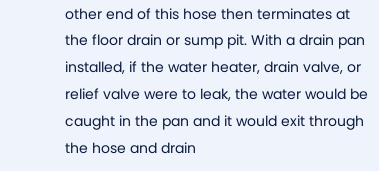other end of this hose then terminates at the floor drain or sump pit. With a drain pan installed, if the water heater, drain valve, or relief valve were to leak, the water would be caught in the pan and it would exit through the hose and drain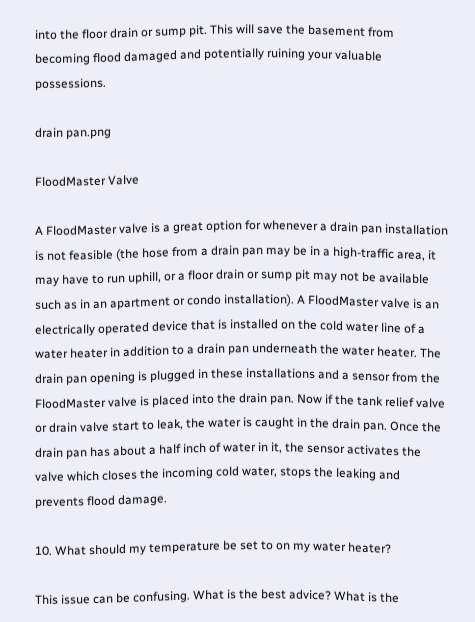into the floor drain or sump pit. This will save the basement from becoming flood damaged and potentially ruining your valuable possessions.

drain pan.png

FloodMaster Valve

A FloodMaster valve is a great option for whenever a drain pan installation is not feasible (the hose from a drain pan may be in a high-traffic area, it may have to run uphill, or a floor drain or sump pit may not be available such as in an apartment or condo installation). A FloodMaster valve is an electrically operated device that is installed on the cold water line of a water heater in addition to a drain pan underneath the water heater. The drain pan opening is plugged in these installations and a sensor from the FloodMaster valve is placed into the drain pan. Now if the tank relief valve or drain valve start to leak, the water is caught in the drain pan. Once the drain pan has about a half inch of water in it, the sensor activates the valve which closes the incoming cold water, stops the leaking and prevents flood damage.

10. What should my temperature be set to on my water heater?

This issue can be confusing. What is the best advice? What is the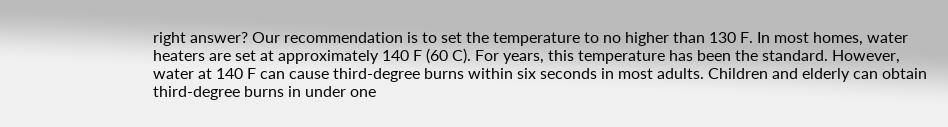right answer? Our recommendation is to set the temperature to no higher than 130 F. In most homes, water heaters are set at approximately 140 F (60 C). For years, this temperature has been the standard. However, water at 140 F can cause third-degree burns within six seconds in most adults. Children and elderly can obtain third-degree burns in under one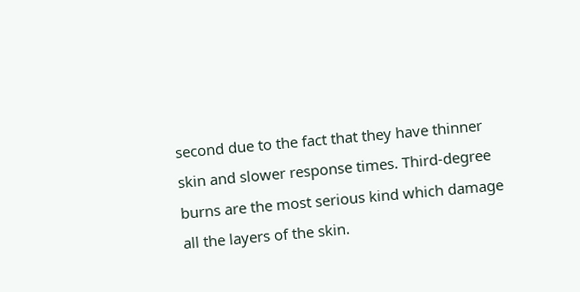second due to the fact that they have thinner skin and slower response times. Third-degree burns are the most serious kind which damage all the layers of the skin.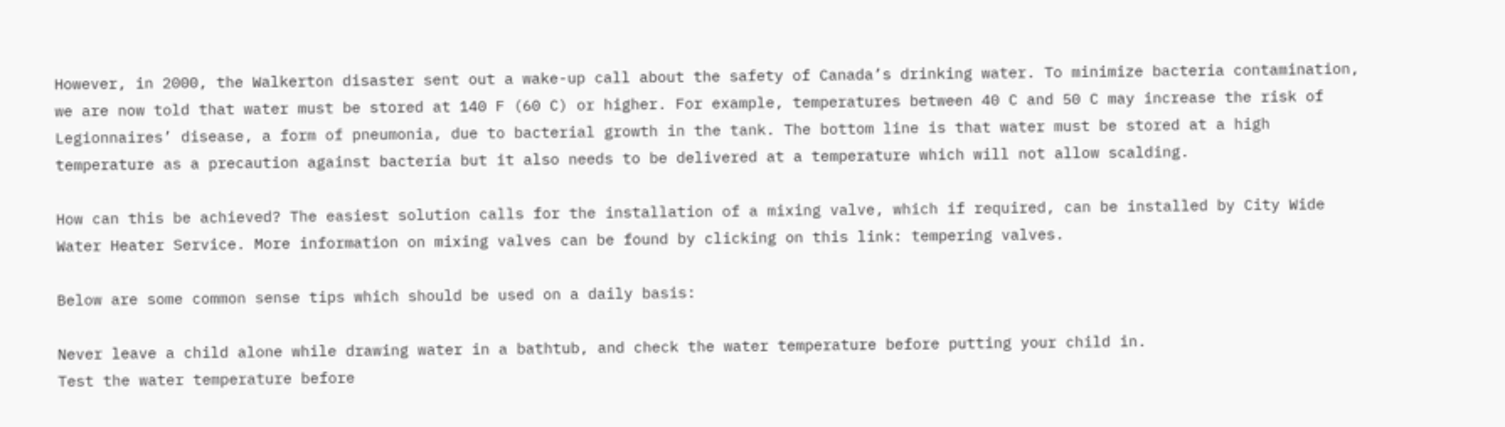However, in 2000, the Walkerton disaster sent out a wake-up call about the safety of Canada’s drinking water. To minimize bacteria contamination, we are now told that water must be stored at 140 F (60 C) or higher. For example, temperatures between 40 C and 50 C may increase the risk of Legionnaires’ disease, a form of pneumonia, due to bacterial growth in the tank. The bottom line is that water must be stored at a high temperature as a precaution against bacteria but it also needs to be delivered at a temperature which will not allow scalding.

How can this be achieved? The easiest solution calls for the installation of a mixing valve, which if required, can be installed by City Wide Water Heater Service. More information on mixing valves can be found by clicking on this link: tempering valves.

Below are some common sense tips which should be used on a daily basis:

Never leave a child alone while drawing water in a bathtub, and check the water temperature before putting your child in.
Test the water temperature before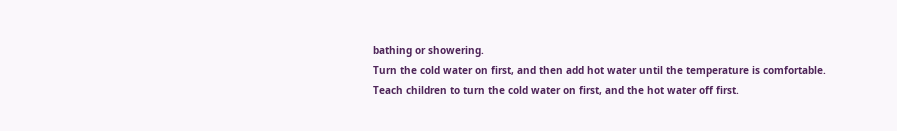bathing or showering.
Turn the cold water on first, and then add hot water until the temperature is comfortable.
Teach children to turn the cold water on first, and the hot water off first.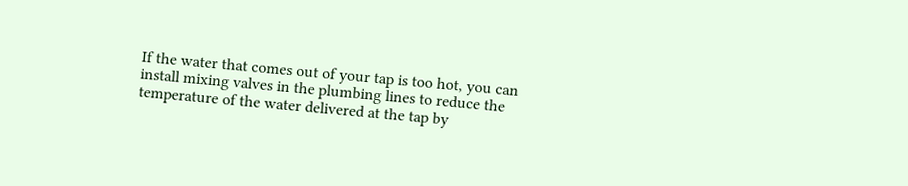If the water that comes out of your tap is too hot, you can install mixing valves in the plumbing lines to reduce the temperature of the water delivered at the tap by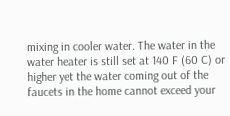mixing in cooler water. The water in the water heater is still set at 140 F (60 C) or higher yet the water coming out of the faucets in the home cannot exceed your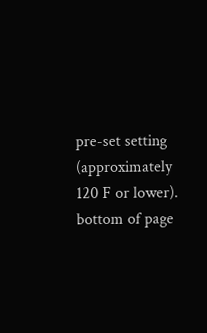pre-set setting (approximately 120 F or lower).
bottom of page